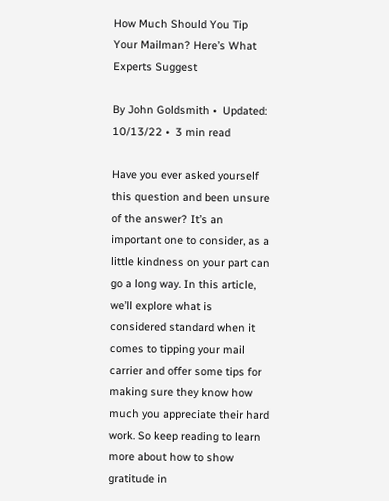How Much Should You Tip Your Mailman? Here’s What Experts Suggest

By John Goldsmith •  Updated: 10/13/22 •  3 min read

Have you ever asked yourself this question and been unsure of the answer? It’s an important one to consider, as a little kindness on your part can go a long way. In this article, we’ll explore what is considered standard when it comes to tipping your mail carrier and offer some tips for making sure they know how much you appreciate their hard work. So keep reading to learn more about how to show gratitude in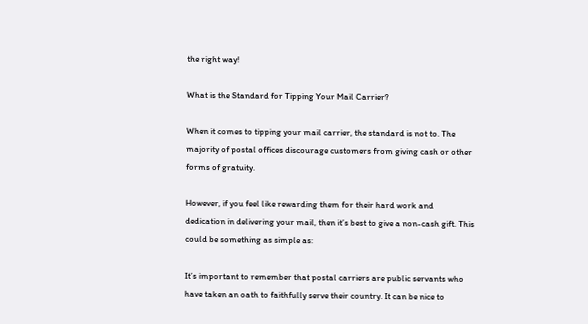the right way!

What is the Standard for Tipping Your Mail Carrier?

When it comes to tipping your mail carrier, the standard is not to. The majority of postal offices discourage customers from giving cash or other forms of gratuity.

However, if you feel like rewarding them for their hard work and dedication in delivering your mail, then it’s best to give a non-cash gift. This could be something as simple as:

It’s important to remember that postal carriers are public servants who have taken an oath to faithfully serve their country. It can be nice to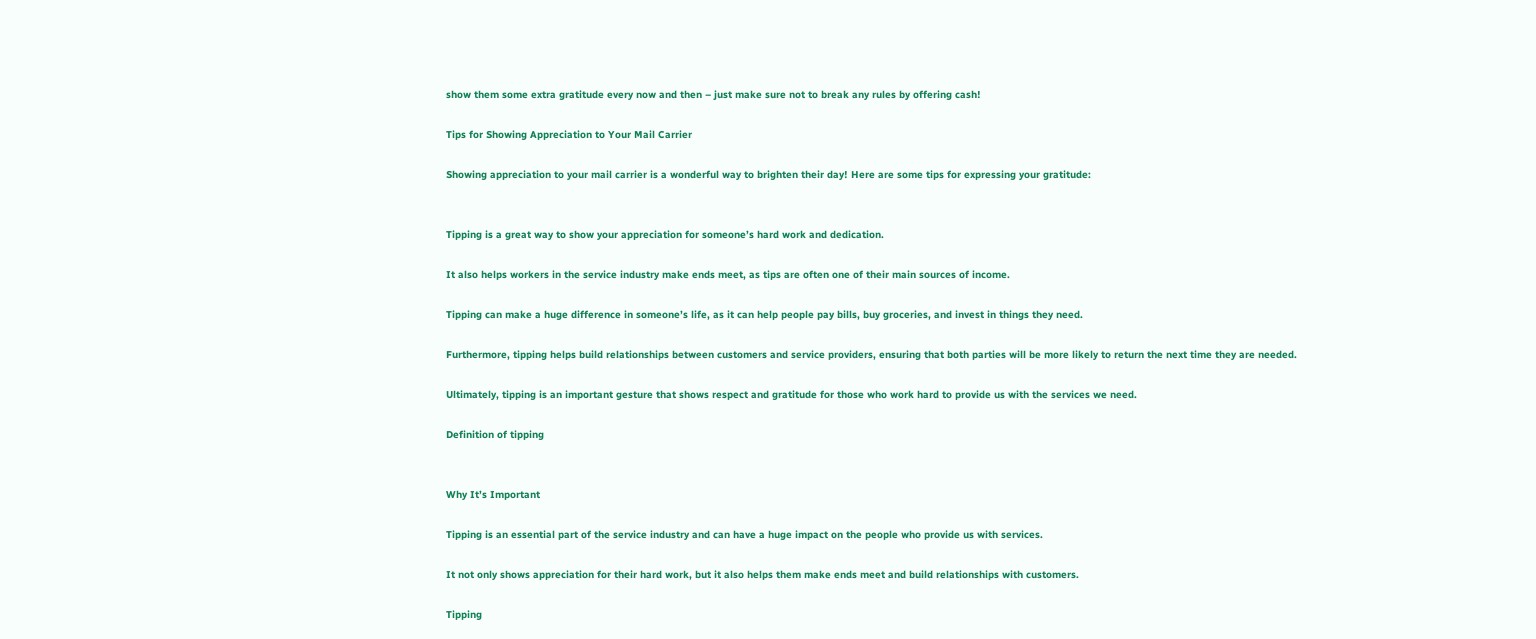show them some extra gratitude every now and then – just make sure not to break any rules by offering cash!

Tips for Showing Appreciation to Your Mail Carrier

Showing appreciation to your mail carrier is a wonderful way to brighten their day! Here are some tips for expressing your gratitude:


Tipping is a great way to show your appreciation for someone’s hard work and dedication.

It also helps workers in the service industry make ends meet, as tips are often one of their main sources of income.

Tipping can make a huge difference in someone’s life, as it can help people pay bills, buy groceries, and invest in things they need.

Furthermore, tipping helps build relationships between customers and service providers, ensuring that both parties will be more likely to return the next time they are needed.

Ultimately, tipping is an important gesture that shows respect and gratitude for those who work hard to provide us with the services we need.

Definition of tipping


Why It’s Important

Tipping is an essential part of the service industry and can have a huge impact on the people who provide us with services.

It not only shows appreciation for their hard work, but it also helps them make ends meet and build relationships with customers.

Tipping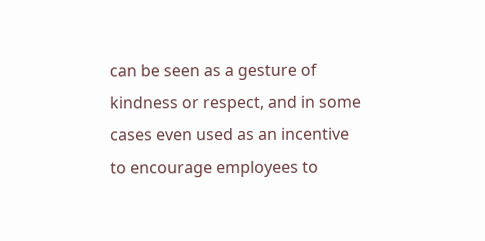can be seen as a gesture of kindness or respect, and in some cases even used as an incentive to encourage employees to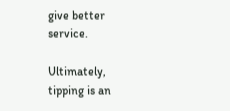give better service.

Ultimately, tipping is an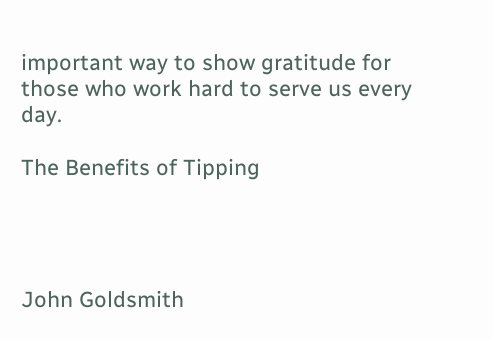important way to show gratitude for those who work hard to serve us every day.

The Benefits of Tipping




John Goldsmith